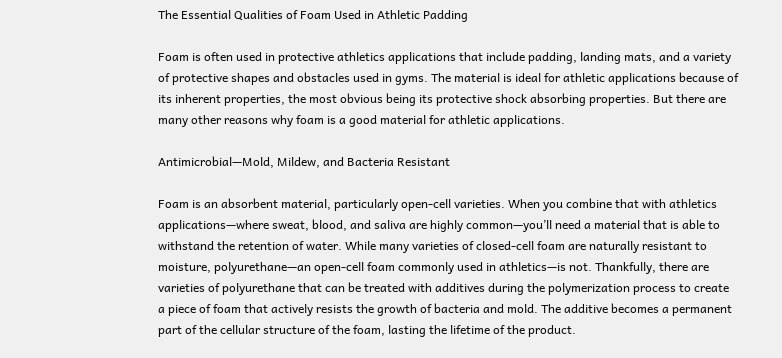The Essential Qualities of Foam Used in Athletic Padding

Foam is often used in protective athletics applications that include padding, landing mats, and a variety of protective shapes and obstacles used in gyms. The material is ideal for athletic applications because of its inherent properties, the most obvious being its protective shock absorbing properties. But there are many other reasons why foam is a good material for athletic applications.

Antimicrobial—Mold, Mildew, and Bacteria Resistant

Foam is an absorbent material, particularly open-cell varieties. When you combine that with athletics applications—where sweat, blood, and saliva are highly common—you’ll need a material that is able to withstand the retention of water. While many varieties of closed-cell foam are naturally resistant to moisture, polyurethane—an open-cell foam commonly used in athletics—is not. Thankfully, there are varieties of polyurethane that can be treated with additives during the polymerization process to create a piece of foam that actively resists the growth of bacteria and mold. The additive becomes a permanent part of the cellular structure of the foam, lasting the lifetime of the product.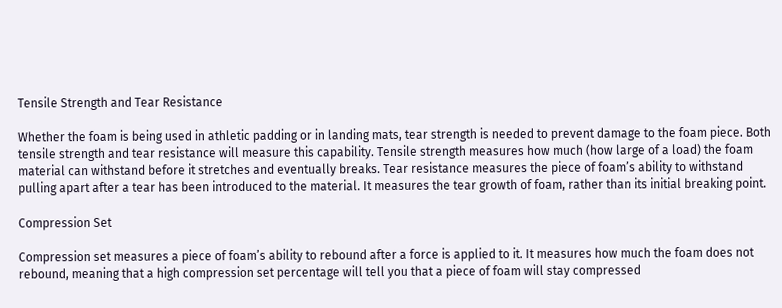Tensile Strength and Tear Resistance

Whether the foam is being used in athletic padding or in landing mats, tear strength is needed to prevent damage to the foam piece. Both tensile strength and tear resistance will measure this capability. Tensile strength measures how much (how large of a load) the foam material can withstand before it stretches and eventually breaks. Tear resistance measures the piece of foam’s ability to withstand pulling apart after a tear has been introduced to the material. It measures the tear growth of foam, rather than its initial breaking point.

Compression Set

Compression set measures a piece of foam’s ability to rebound after a force is applied to it. It measures how much the foam does not rebound, meaning that a high compression set percentage will tell you that a piece of foam will stay compressed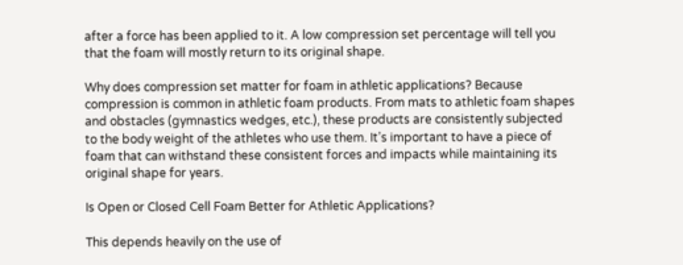after a force has been applied to it. A low compression set percentage will tell you that the foam will mostly return to its original shape.

Why does compression set matter for foam in athletic applications? Because compression is common in athletic foam products. From mats to athletic foam shapes and obstacles (gymnastics wedges, etc.), these products are consistently subjected to the body weight of the athletes who use them. It’s important to have a piece of foam that can withstand these consistent forces and impacts while maintaining its original shape for years.

Is Open or Closed Cell Foam Better for Athletic Applications?

This depends heavily on the use of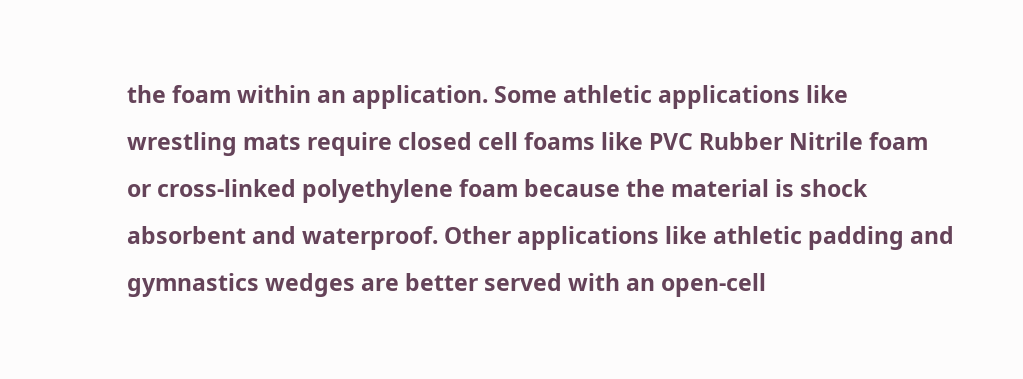the foam within an application. Some athletic applications like wrestling mats require closed cell foams like PVC Rubber Nitrile foam or cross-linked polyethylene foam because the material is shock absorbent and waterproof. Other applications like athletic padding and gymnastics wedges are better served with an open-cell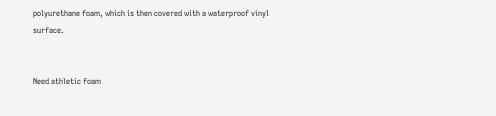polyurethane foam, which is then covered with a waterproof vinyl surface.


Need athletic foam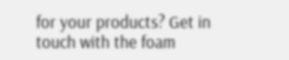for your products? Get in touch with the foam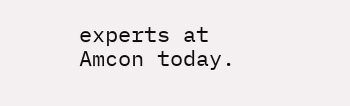experts at Amcon today.